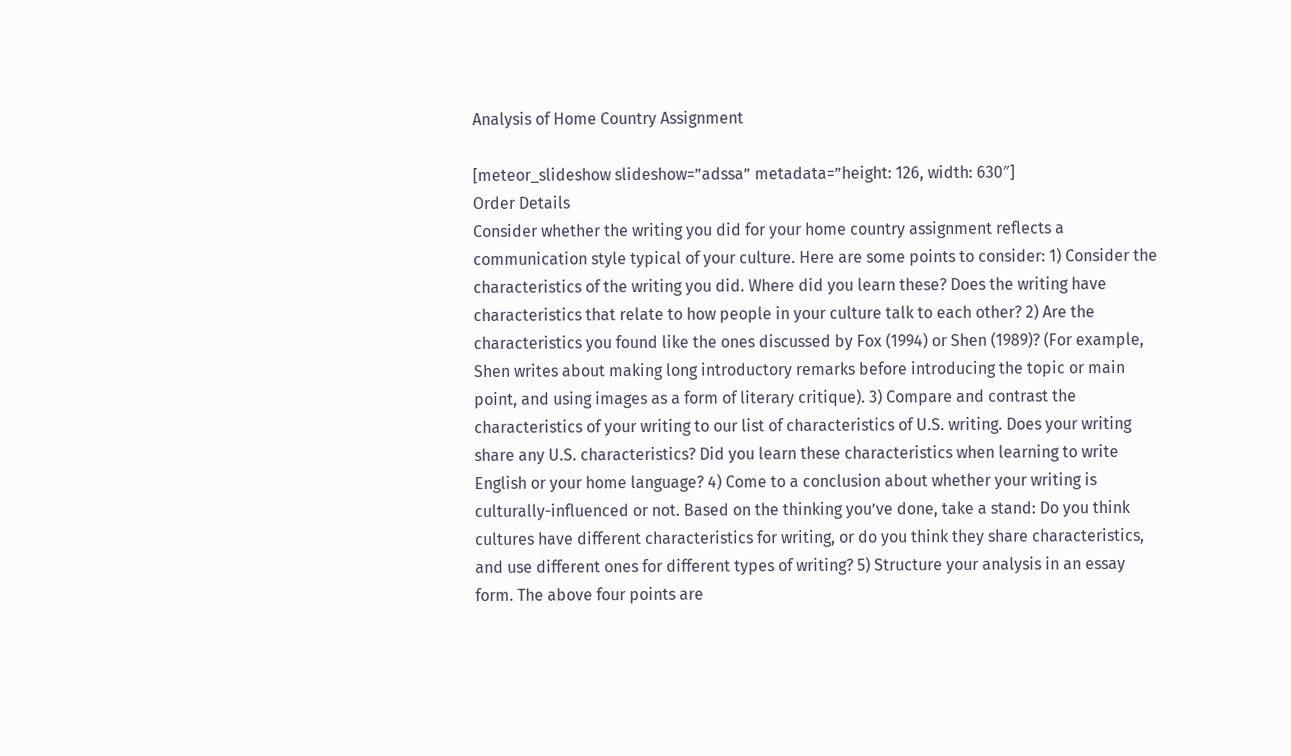Analysis of Home Country Assignment

[meteor_slideshow slideshow=”adssa” metadata=”height: 126, width: 630″]
Order Details
Consider whether the writing you did for your home country assignment reflects a communication style typical of your culture. Here are some points to consider: 1) Consider the characteristics of the writing you did. Where did you learn these? Does the writing have characteristics that relate to how people in your culture talk to each other? 2) Are the characteristics you found like the ones discussed by Fox (1994) or Shen (1989)? (For example, Shen writes about making long introductory remarks before introducing the topic or main point, and using images as a form of literary critique). 3) Compare and contrast the characteristics of your writing to our list of characteristics of U.S. writing. Does your writing share any U.S. characteristics? Did you learn these characteristics when learning to write English or your home language? 4) Come to a conclusion about whether your writing is culturally-influenced or not. Based on the thinking you’ve done, take a stand: Do you think cultures have different characteristics for writing, or do you think they share characteristics, and use different ones for different types of writing? 5) Structure your analysis in an essay form. The above four points are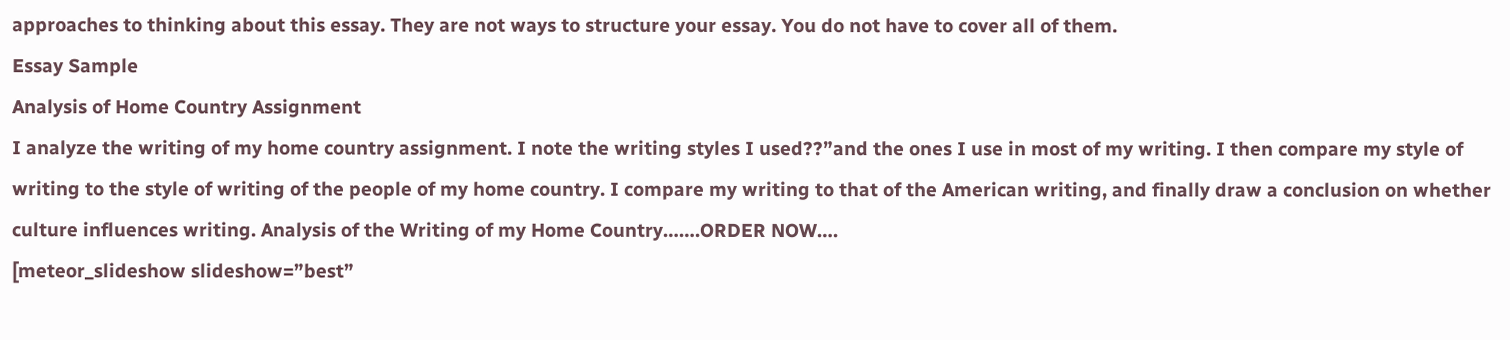approaches to thinking about this essay. They are not ways to structure your essay. You do not have to cover all of them.
Essay Sample
Analysis of Home Country Assignment
I analyze the writing of my home country assignment. I note the writing styles I used??”and the ones I use in most of my writing. I then compare my style of writing to the style of writing of the people of my home country. I compare my writing to that of the American writing, and finally draw a conclusion on whether culture influences writing. Analysis of the Writing of my Home Country…….ORDER NOW….
[meteor_slideshow slideshow=”best”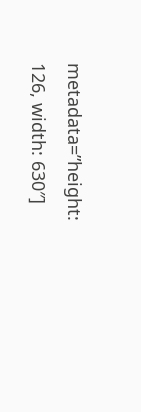metadata=”height: 126, width: 630″]